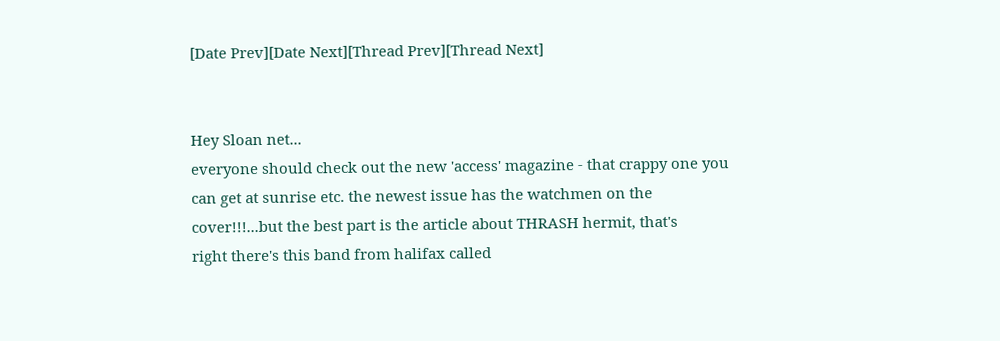[Date Prev][Date Next][Thread Prev][Thread Next]


Hey Sloan net...
everyone should check out the new 'access' magazine - that crappy one you
can get at sunrise etc. the newest issue has the watchmen on the
cover!!!...but the best part is the article about THRASH hermit, that's
right there's this band from halifax called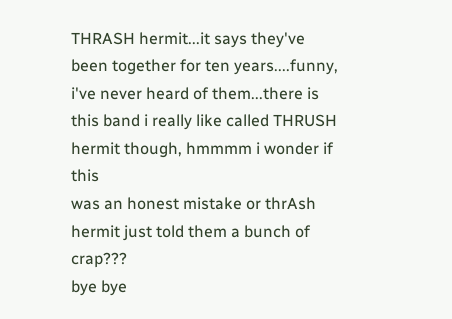THRASH hermit...it says they've
been together for ten years....funny, i've never heard of them...there is
this band i really like called THRUSH hermit though, hmmmm i wonder if this
was an honest mistake or thrAsh hermit just told them a bunch of crap???
bye bye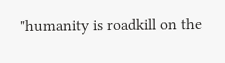"humanity is roadkill on the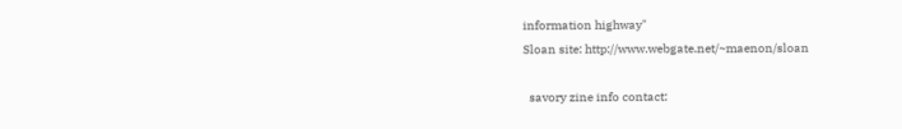information highway"
Sloan site: http://www.webgate.net/~maenon/sloan

  savory zine info contact: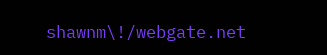shawnm\!/webgate.net